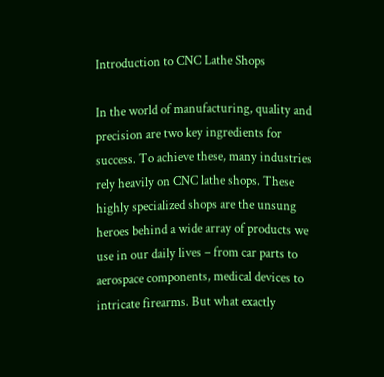Introduction to CNC Lathe Shops

In the world of manufacturing, quality and precision are two key ingredients for success. To achieve these, many industries rely heavily on CNC lathe shops. These highly specialized shops are the unsung heroes behind a wide array of products we use in our daily lives – from car parts to aerospace components, medical devices to intricate firearms. But what exactly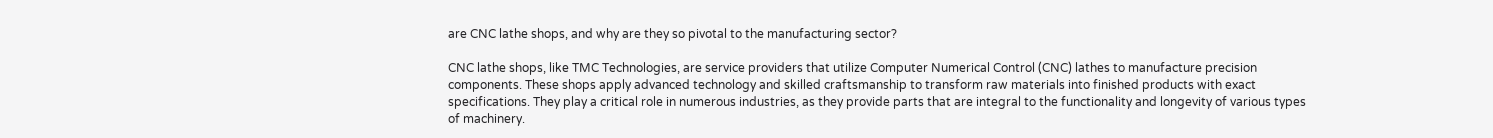are CNC lathe shops, and why are they so pivotal to the manufacturing sector?

CNC lathe shops, like TMC Technologies, are service providers that utilize Computer Numerical Control (CNC) lathes to manufacture precision components. These shops apply advanced technology and skilled craftsmanship to transform raw materials into finished products with exact specifications. They play a critical role in numerous industries, as they provide parts that are integral to the functionality and longevity of various types of machinery.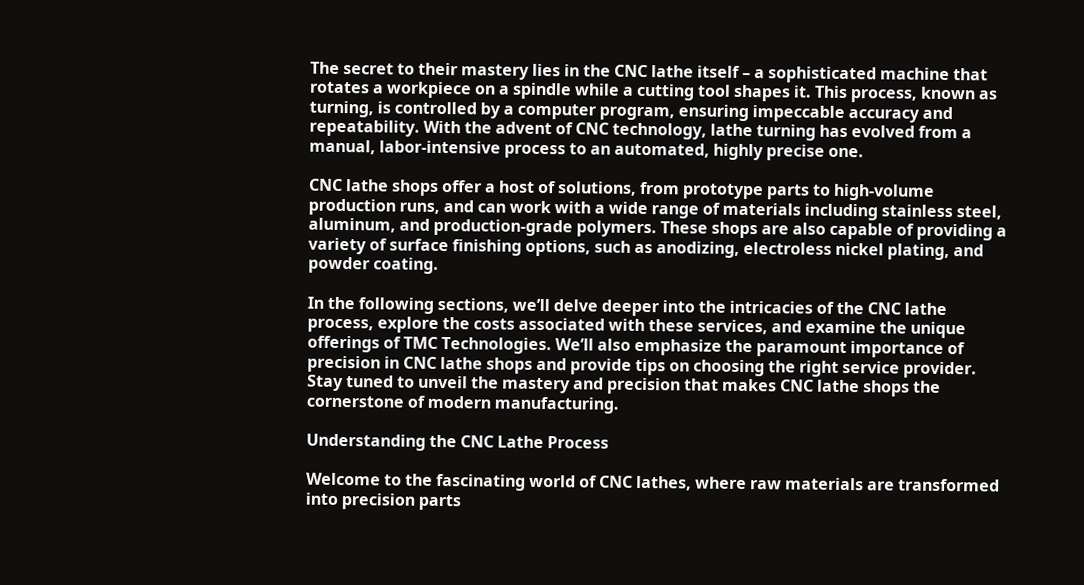The secret to their mastery lies in the CNC lathe itself – a sophisticated machine that rotates a workpiece on a spindle while a cutting tool shapes it. This process, known as turning, is controlled by a computer program, ensuring impeccable accuracy and repeatability. With the advent of CNC technology, lathe turning has evolved from a manual, labor-intensive process to an automated, highly precise one.

CNC lathe shops offer a host of solutions, from prototype parts to high-volume production runs, and can work with a wide range of materials including stainless steel, aluminum, and production-grade polymers. These shops are also capable of providing a variety of surface finishing options, such as anodizing, electroless nickel plating, and powder coating.

In the following sections, we’ll delve deeper into the intricacies of the CNC lathe process, explore the costs associated with these services, and examine the unique offerings of TMC Technologies. We’ll also emphasize the paramount importance of precision in CNC lathe shops and provide tips on choosing the right service provider. Stay tuned to unveil the mastery and precision that makes CNC lathe shops the cornerstone of modern manufacturing.

Understanding the CNC Lathe Process

Welcome to the fascinating world of CNC lathes, where raw materials are transformed into precision parts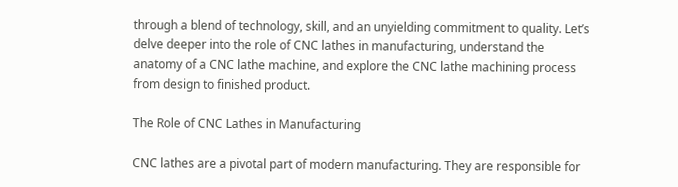through a blend of technology, skill, and an unyielding commitment to quality. Let’s delve deeper into the role of CNC lathes in manufacturing, understand the anatomy of a CNC lathe machine, and explore the CNC lathe machining process from design to finished product.

The Role of CNC Lathes in Manufacturing

CNC lathes are a pivotal part of modern manufacturing. They are responsible for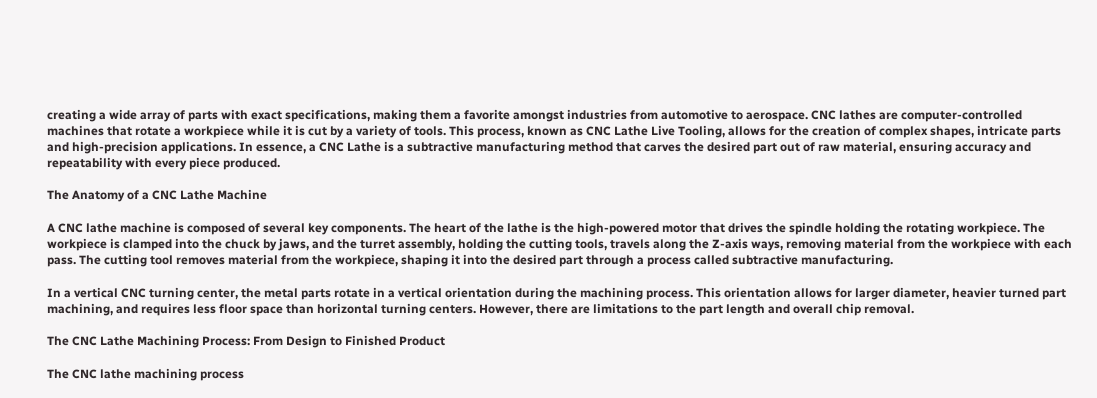creating a wide array of parts with exact specifications, making them a favorite amongst industries from automotive to aerospace. CNC lathes are computer-controlled machines that rotate a workpiece while it is cut by a variety of tools. This process, known as CNC Lathe Live Tooling, allows for the creation of complex shapes, intricate parts and high-precision applications. In essence, a CNC Lathe is a subtractive manufacturing method that carves the desired part out of raw material, ensuring accuracy and repeatability with every piece produced.

The Anatomy of a CNC Lathe Machine

A CNC lathe machine is composed of several key components. The heart of the lathe is the high-powered motor that drives the spindle holding the rotating workpiece. The workpiece is clamped into the chuck by jaws, and the turret assembly, holding the cutting tools, travels along the Z-axis ways, removing material from the workpiece with each pass. The cutting tool removes material from the workpiece, shaping it into the desired part through a process called subtractive manufacturing.

In a vertical CNC turning center, the metal parts rotate in a vertical orientation during the machining process. This orientation allows for larger diameter, heavier turned part machining, and requires less floor space than horizontal turning centers. However, there are limitations to the part length and overall chip removal.

The CNC Lathe Machining Process: From Design to Finished Product

The CNC lathe machining process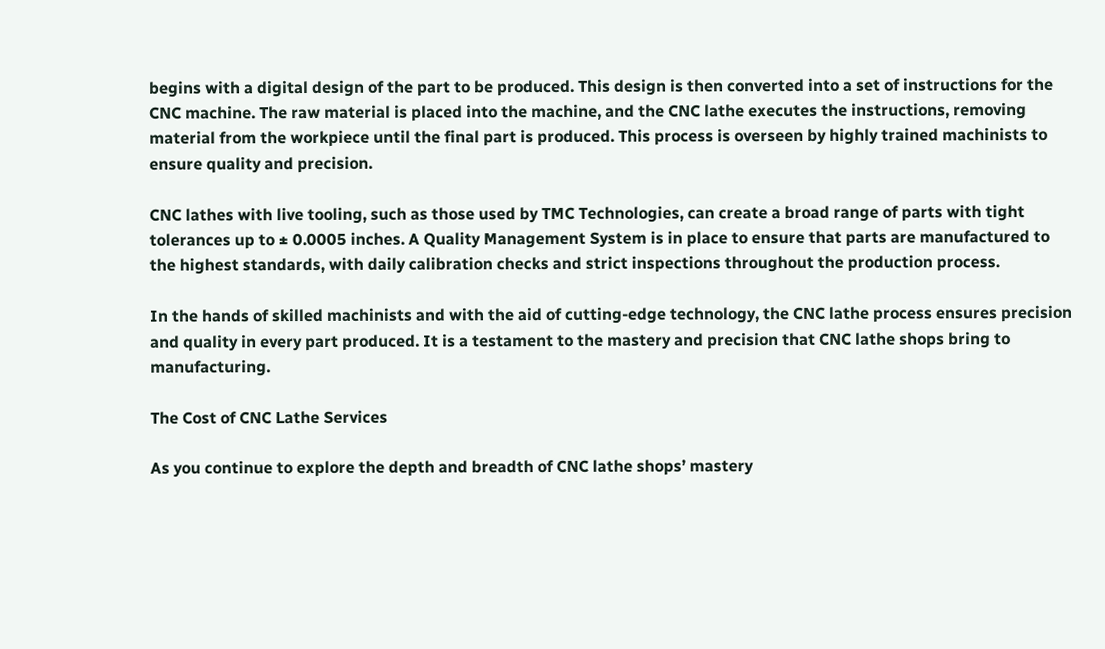begins with a digital design of the part to be produced. This design is then converted into a set of instructions for the CNC machine. The raw material is placed into the machine, and the CNC lathe executes the instructions, removing material from the workpiece until the final part is produced. This process is overseen by highly trained machinists to ensure quality and precision.

CNC lathes with live tooling, such as those used by TMC Technologies, can create a broad range of parts with tight tolerances up to ± 0.0005 inches. A Quality Management System is in place to ensure that parts are manufactured to the highest standards, with daily calibration checks and strict inspections throughout the production process.

In the hands of skilled machinists and with the aid of cutting-edge technology, the CNC lathe process ensures precision and quality in every part produced. It is a testament to the mastery and precision that CNC lathe shops bring to manufacturing.

The Cost of CNC Lathe Services

As you continue to explore the depth and breadth of CNC lathe shops’ mastery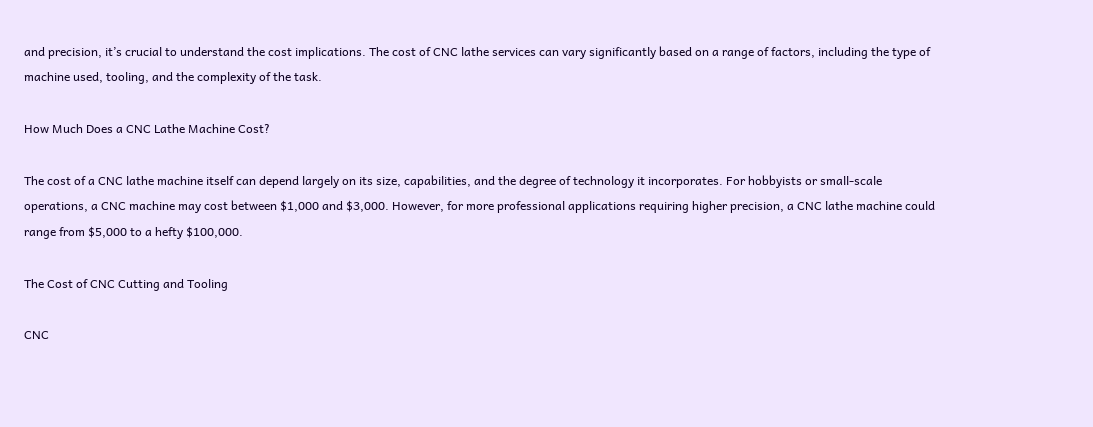and precision, it’s crucial to understand the cost implications. The cost of CNC lathe services can vary significantly based on a range of factors, including the type of machine used, tooling, and the complexity of the task.

How Much Does a CNC Lathe Machine Cost?

The cost of a CNC lathe machine itself can depend largely on its size, capabilities, and the degree of technology it incorporates. For hobbyists or small-scale operations, a CNC machine may cost between $1,000 and $3,000. However, for more professional applications requiring higher precision, a CNC lathe machine could range from $5,000 to a hefty $100,000.

The Cost of CNC Cutting and Tooling

CNC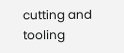cutting and tooling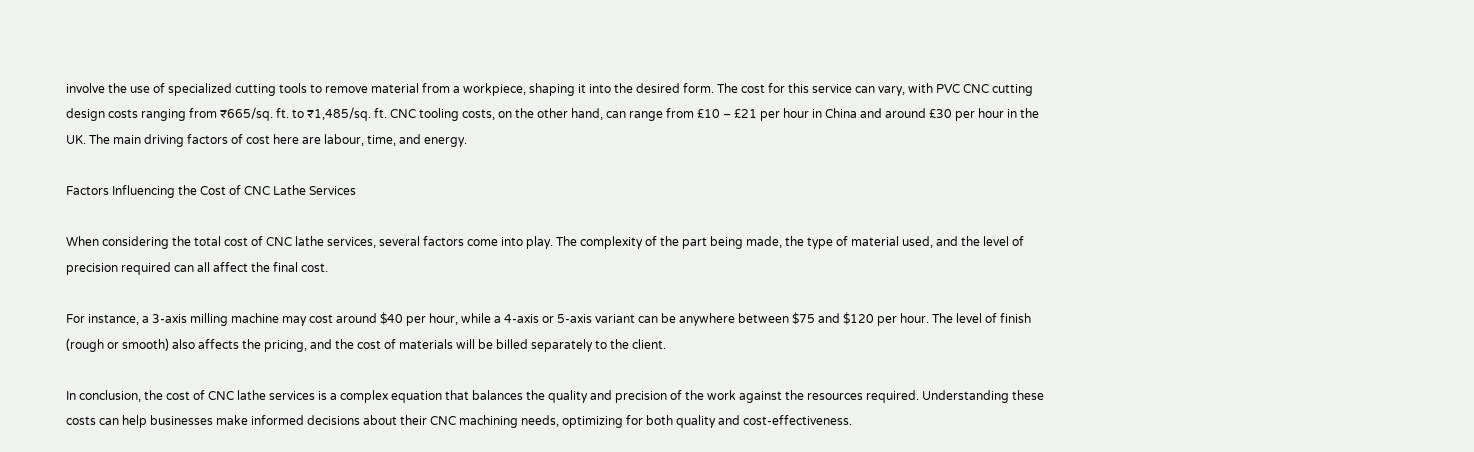involve the use of specialized cutting tools to remove material from a workpiece, shaping it into the desired form. The cost for this service can vary, with PVC CNC cutting design costs ranging from ₹665/sq. ft. to ₹1,485/sq. ft. CNC tooling costs, on the other hand, can range from £10 – £21 per hour in China and around £30 per hour in the UK. The main driving factors of cost here are labour, time, and energy.

Factors Influencing the Cost of CNC Lathe Services

When considering the total cost of CNC lathe services, several factors come into play. The complexity of the part being made, the type of material used, and the level of precision required can all affect the final cost.

For instance, a 3-axis milling machine may cost around $40 per hour, while a 4-axis or 5-axis variant can be anywhere between $75 and $120 per hour. The level of finish (rough or smooth) also affects the pricing, and the cost of materials will be billed separately to the client.

In conclusion, the cost of CNC lathe services is a complex equation that balances the quality and precision of the work against the resources required. Understanding these costs can help businesses make informed decisions about their CNC machining needs, optimizing for both quality and cost-effectiveness.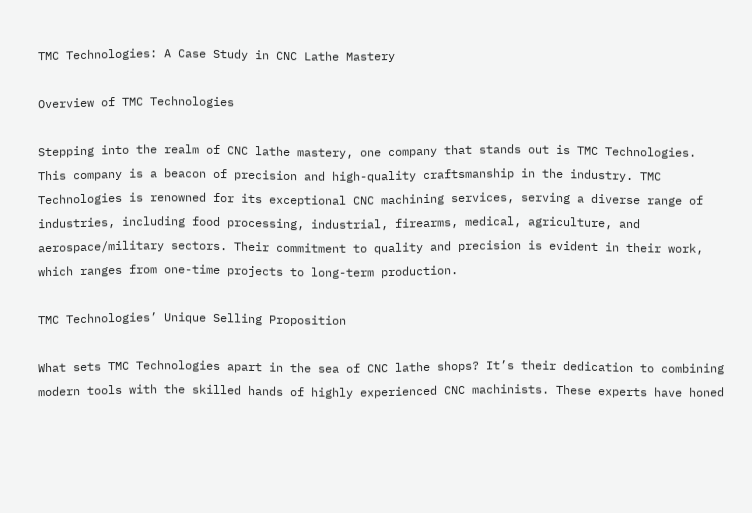TMC Technologies: A Case Study in CNC Lathe Mastery

Overview of TMC Technologies

Stepping into the realm of CNC lathe mastery, one company that stands out is TMC Technologies. This company is a beacon of precision and high-quality craftsmanship in the industry. TMC Technologies is renowned for its exceptional CNC machining services, serving a diverse range of industries, including food processing, industrial, firearms, medical, agriculture, and aerospace/military sectors. Their commitment to quality and precision is evident in their work, which ranges from one-time projects to long-term production.

TMC Technologies’ Unique Selling Proposition

What sets TMC Technologies apart in the sea of CNC lathe shops? It’s their dedication to combining modern tools with the skilled hands of highly experienced CNC machinists. These experts have honed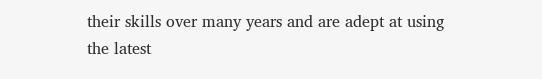their skills over many years and are adept at using the latest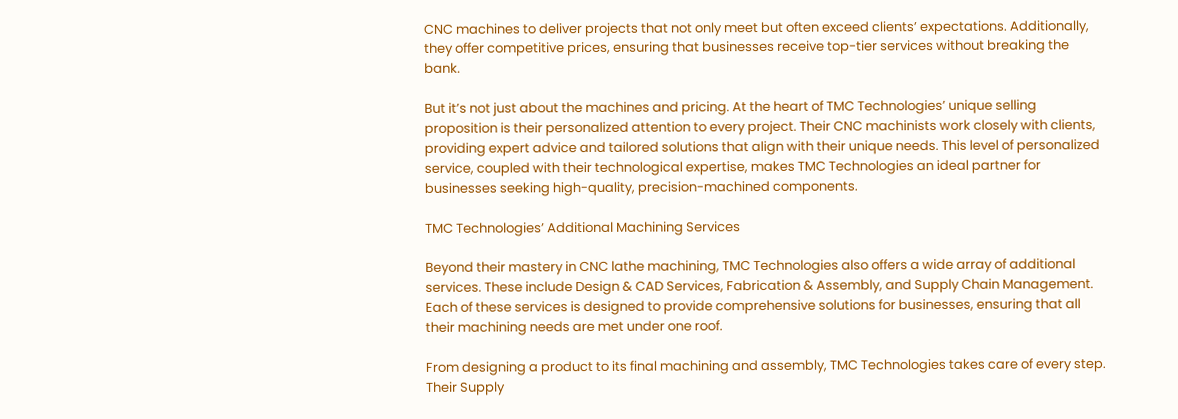CNC machines to deliver projects that not only meet but often exceed clients’ expectations. Additionally, they offer competitive prices, ensuring that businesses receive top-tier services without breaking the bank.

But it’s not just about the machines and pricing. At the heart of TMC Technologies’ unique selling proposition is their personalized attention to every project. Their CNC machinists work closely with clients, providing expert advice and tailored solutions that align with their unique needs. This level of personalized service, coupled with their technological expertise, makes TMC Technologies an ideal partner for businesses seeking high-quality, precision-machined components.

TMC Technologies’ Additional Machining Services

Beyond their mastery in CNC lathe machining, TMC Technologies also offers a wide array of additional services. These include Design & CAD Services, Fabrication & Assembly, and Supply Chain Management. Each of these services is designed to provide comprehensive solutions for businesses, ensuring that all their machining needs are met under one roof.

From designing a product to its final machining and assembly, TMC Technologies takes care of every step. Their Supply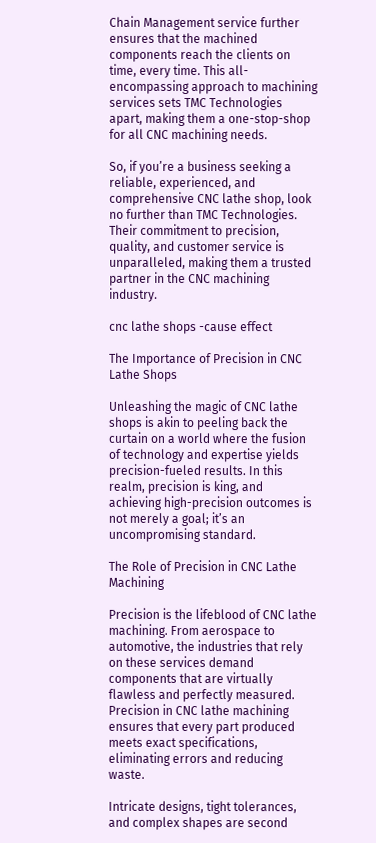Chain Management service further ensures that the machined components reach the clients on time, every time. This all-encompassing approach to machining services sets TMC Technologies apart, making them a one-stop-shop for all CNC machining needs.

So, if you’re a business seeking a reliable, experienced, and comprehensive CNC lathe shop, look no further than TMC Technologies. Their commitment to precision, quality, and customer service is unparalleled, making them a trusted partner in the CNC machining industry.

cnc lathe shops -cause effect

The Importance of Precision in CNC Lathe Shops

Unleashing the magic of CNC lathe shops is akin to peeling back the curtain on a world where the fusion of technology and expertise yields precision-fueled results. In this realm, precision is king, and achieving high-precision outcomes is not merely a goal; it’s an uncompromising standard.

The Role of Precision in CNC Lathe Machining

Precision is the lifeblood of CNC lathe machining. From aerospace to automotive, the industries that rely on these services demand components that are virtually flawless and perfectly measured. Precision in CNC lathe machining ensures that every part produced meets exact specifications, eliminating errors and reducing waste.

Intricate designs, tight tolerances, and complex shapes are second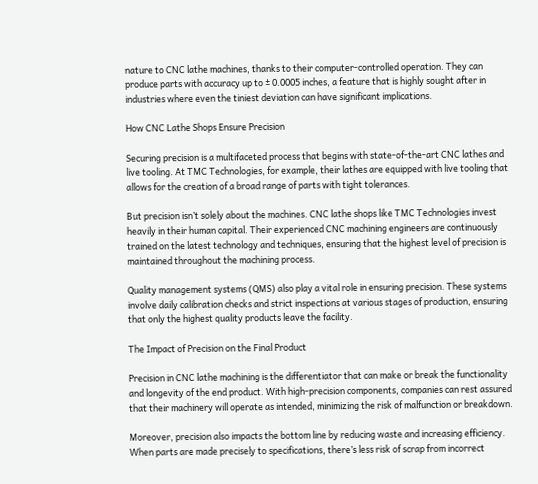nature to CNC lathe machines, thanks to their computer-controlled operation. They can produce parts with accuracy up to ± 0.0005 inches, a feature that is highly sought after in industries where even the tiniest deviation can have significant implications.

How CNC Lathe Shops Ensure Precision

Securing precision is a multifaceted process that begins with state-of-the-art CNC lathes and live tooling. At TMC Technologies, for example, their lathes are equipped with live tooling that allows for the creation of a broad range of parts with tight tolerances.

But precision isn’t solely about the machines. CNC lathe shops like TMC Technologies invest heavily in their human capital. Their experienced CNC machining engineers are continuously trained on the latest technology and techniques, ensuring that the highest level of precision is maintained throughout the machining process.

Quality management systems (QMS) also play a vital role in ensuring precision. These systems involve daily calibration checks and strict inspections at various stages of production, ensuring that only the highest quality products leave the facility.

The Impact of Precision on the Final Product

Precision in CNC lathe machining is the differentiator that can make or break the functionality and longevity of the end product. With high-precision components, companies can rest assured that their machinery will operate as intended, minimizing the risk of malfunction or breakdown.

Moreover, precision also impacts the bottom line by reducing waste and increasing efficiency. When parts are made precisely to specifications, there’s less risk of scrap from incorrect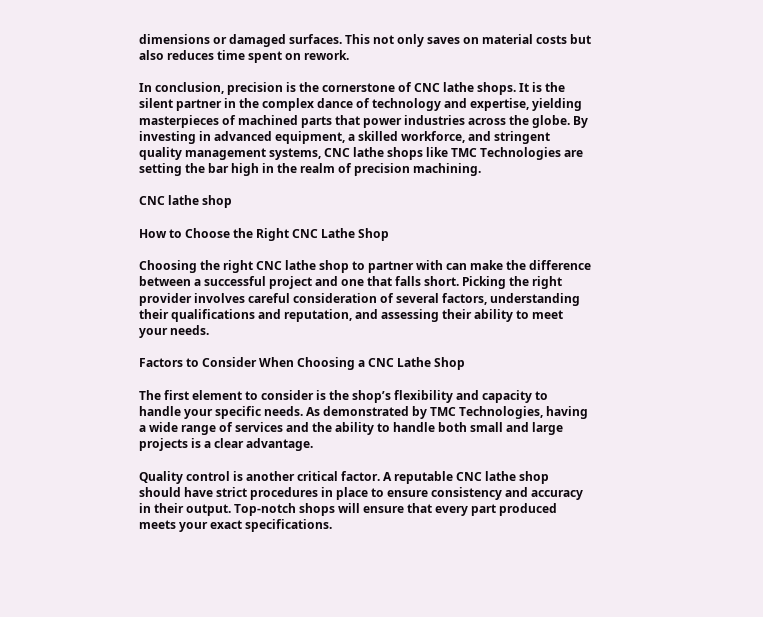dimensions or damaged surfaces. This not only saves on material costs but also reduces time spent on rework.

In conclusion, precision is the cornerstone of CNC lathe shops. It is the silent partner in the complex dance of technology and expertise, yielding masterpieces of machined parts that power industries across the globe. By investing in advanced equipment, a skilled workforce, and stringent quality management systems, CNC lathe shops like TMC Technologies are setting the bar high in the realm of precision machining.

CNC lathe shop

How to Choose the Right CNC Lathe Shop

Choosing the right CNC lathe shop to partner with can make the difference between a successful project and one that falls short. Picking the right provider involves careful consideration of several factors, understanding their qualifications and reputation, and assessing their ability to meet your needs.

Factors to Consider When Choosing a CNC Lathe Shop

The first element to consider is the shop’s flexibility and capacity to handle your specific needs. As demonstrated by TMC Technologies, having a wide range of services and the ability to handle both small and large projects is a clear advantage.

Quality control is another critical factor. A reputable CNC lathe shop should have strict procedures in place to ensure consistency and accuracy in their output. Top-notch shops will ensure that every part produced meets your exact specifications.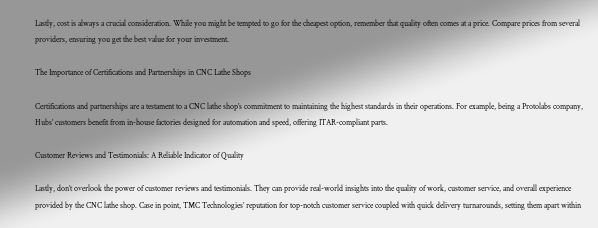Lastly, cost is always a crucial consideration. While you might be tempted to go for the cheapest option, remember that quality often comes at a price. Compare prices from several providers, ensuring you get the best value for your investment.

The Importance of Certifications and Partnerships in CNC Lathe Shops

Certifications and partnerships are a testament to a CNC lathe shop’s commitment to maintaining the highest standards in their operations. For example, being a Protolabs company, Hubs’ customers benefit from in-house factories designed for automation and speed, offering ITAR-compliant parts.

Customer Reviews and Testimonials: A Reliable Indicator of Quality

Lastly, don’t overlook the power of customer reviews and testimonials. They can provide real-world insights into the quality of work, customer service, and overall experience provided by the CNC lathe shop. Case in point, TMC Technologies’ reputation for top-notch customer service coupled with quick delivery turnarounds, setting them apart within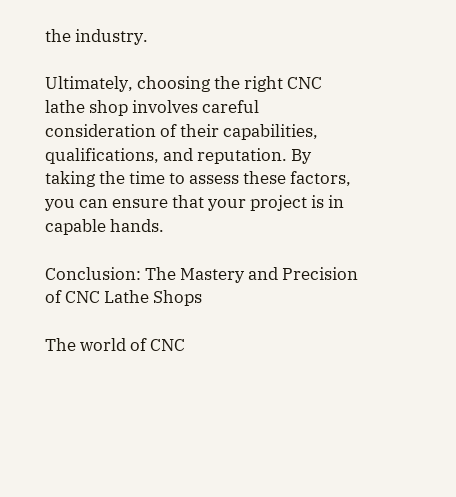the industry.

Ultimately, choosing the right CNC lathe shop involves careful consideration of their capabilities, qualifications, and reputation. By taking the time to assess these factors, you can ensure that your project is in capable hands.

Conclusion: The Mastery and Precision of CNC Lathe Shops

The world of CNC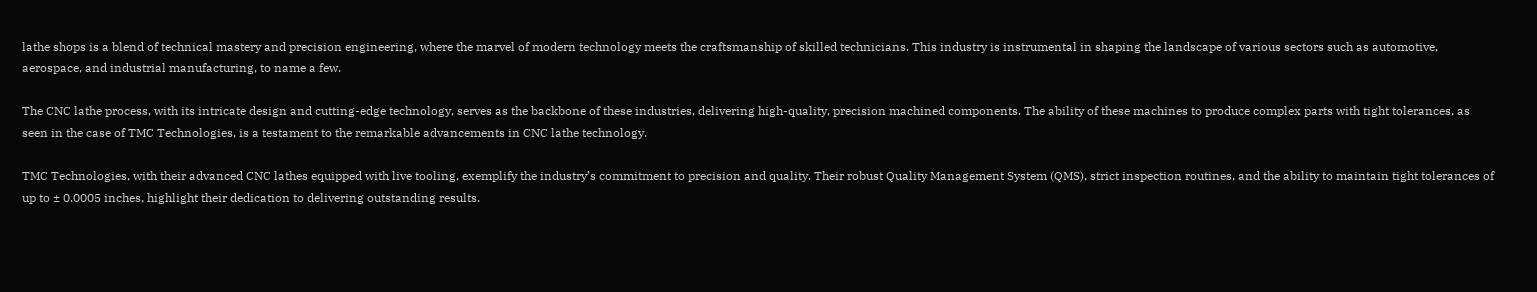lathe shops is a blend of technical mastery and precision engineering, where the marvel of modern technology meets the craftsmanship of skilled technicians. This industry is instrumental in shaping the landscape of various sectors such as automotive, aerospace, and industrial manufacturing, to name a few.

The CNC lathe process, with its intricate design and cutting-edge technology, serves as the backbone of these industries, delivering high-quality, precision machined components. The ability of these machines to produce complex parts with tight tolerances, as seen in the case of TMC Technologies, is a testament to the remarkable advancements in CNC lathe technology.

TMC Technologies, with their advanced CNC lathes equipped with live tooling, exemplify the industry’s commitment to precision and quality. Their robust Quality Management System (QMS), strict inspection routines, and the ability to maintain tight tolerances of up to ± 0.0005 inches, highlight their dedication to delivering outstanding results.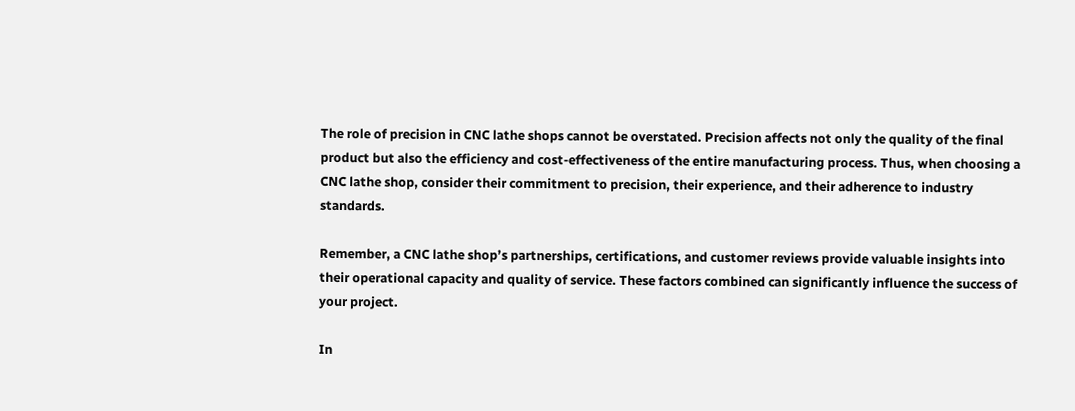The role of precision in CNC lathe shops cannot be overstated. Precision affects not only the quality of the final product but also the efficiency and cost-effectiveness of the entire manufacturing process. Thus, when choosing a CNC lathe shop, consider their commitment to precision, their experience, and their adherence to industry standards.

Remember, a CNC lathe shop’s partnerships, certifications, and customer reviews provide valuable insights into their operational capacity and quality of service. These factors combined can significantly influence the success of your project.

In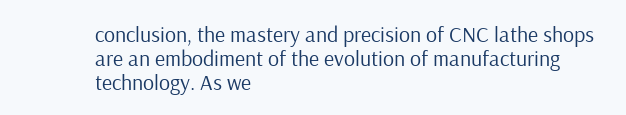conclusion, the mastery and precision of CNC lathe shops are an embodiment of the evolution of manufacturing technology. As we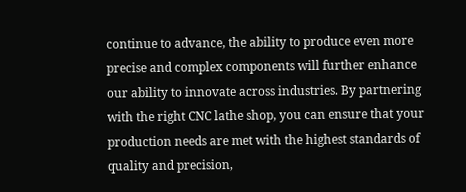continue to advance, the ability to produce even more precise and complex components will further enhance our ability to innovate across industries. By partnering with the right CNC lathe shop, you can ensure that your production needs are met with the highest standards of quality and precision,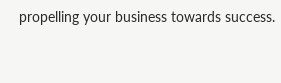propelling your business towards success.